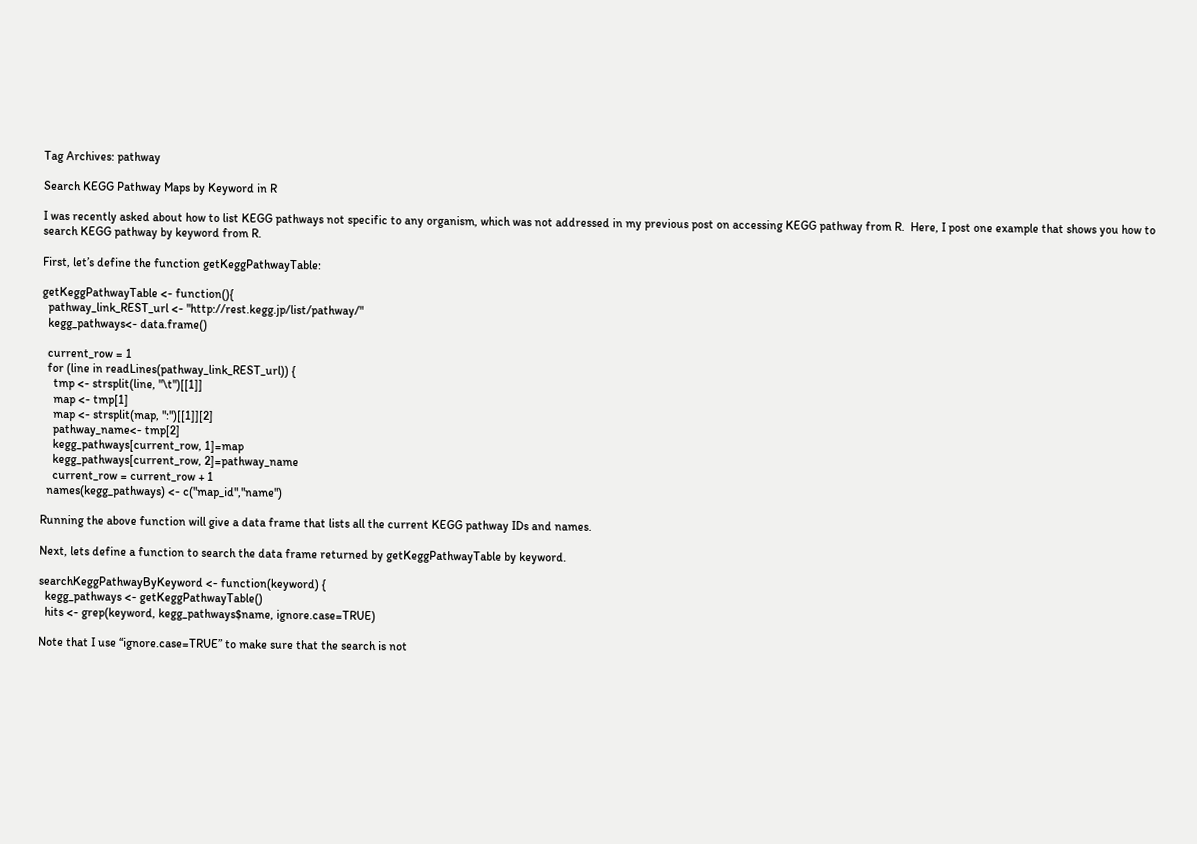Tag Archives: pathway

Search KEGG Pathway Maps by Keyword in R

I was recently asked about how to list KEGG pathways not specific to any organism, which was not addressed in my previous post on accessing KEGG pathway from R.  Here, I post one example that shows you how to search KEGG pathway by keyword from R.

First, let’s define the function getKeggPathwayTable:

getKeggPathwayTable <- function(){
  pathway_link_REST_url <- "http://rest.kegg.jp/list/pathway/"
  kegg_pathways<- data.frame()

  current_row = 1
  for (line in readLines(pathway_link_REST_url)) {
    tmp <- strsplit(line, "\t")[[1]]
    map <- tmp[1]
    map <- strsplit(map, ":")[[1]][2]
    pathway_name<- tmp[2]
    kegg_pathways[current_row, 1]=map
    kegg_pathways[current_row, 2]=pathway_name
    current_row = current_row + 1
  names(kegg_pathways) <- c("map_id","name")

Running the above function will give a data frame that lists all the current KEGG pathway IDs and names.

Next, lets define a function to search the data frame returned by getKeggPathwayTable by keyword.

searchKeggPathwayByKeyword <- function(keyword) {
  kegg_pathways <- getKeggPathwayTable()
  hits <- grep(keyword, kegg_pathways$name, ignore.case=TRUE)

Note that I use “ignore.case=TRUE” to make sure that the search is not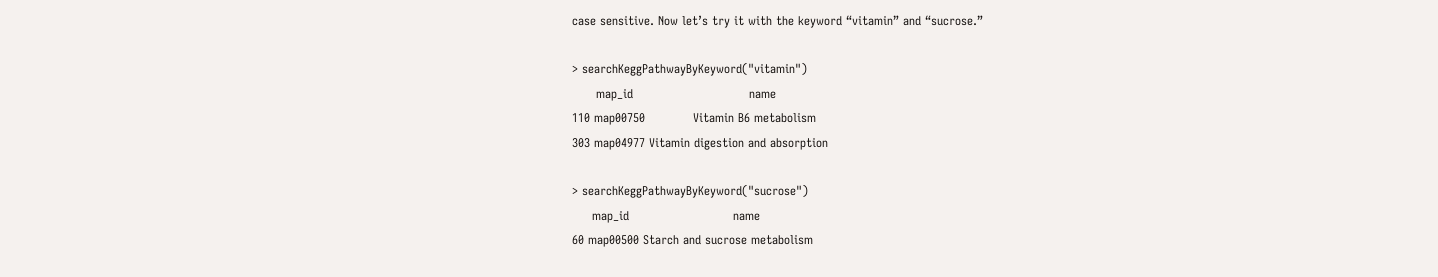case sensitive. Now let’s try it with the keyword “vitamin” and “sucrose.”

> searchKeggPathwayByKeyword("vitamin")
      map_id                             name
110 map00750            Vitamin B6 metabolism
303 map04977 Vitamin digestion and absorption

> searchKeggPathwayByKeyword("sucrose")
     map_id                          name
60 map00500 Starch and sucrose metabolism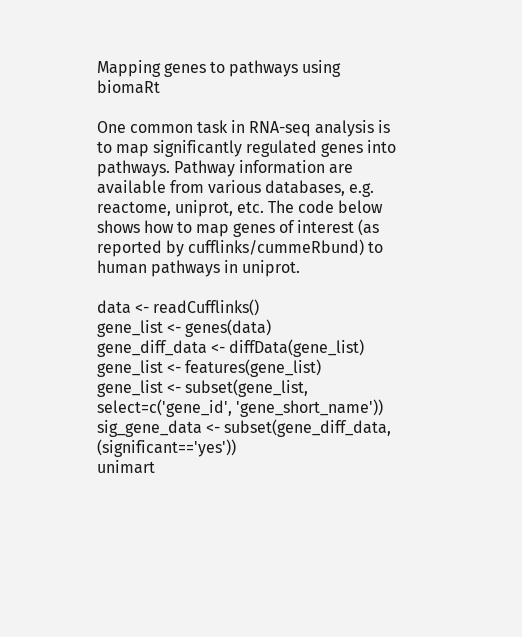Mapping genes to pathways using biomaRt

One common task in RNA-seq analysis is to map significantly regulated genes into pathways. Pathway information are available from various databases, e.g. reactome, uniprot, etc. The code below shows how to map genes of interest (as reported by cufflinks/cummeRbund) to human pathways in uniprot.

data <- readCufflinks()
gene_list <- genes(data)
gene_diff_data <- diffData(gene_list)
gene_list <- features(gene_list)
gene_list <- subset(gene_list, select=c('gene_id', 'gene_short_name'))
sig_gene_data <- subset(gene_diff_data, (significant=='yes'))
unimart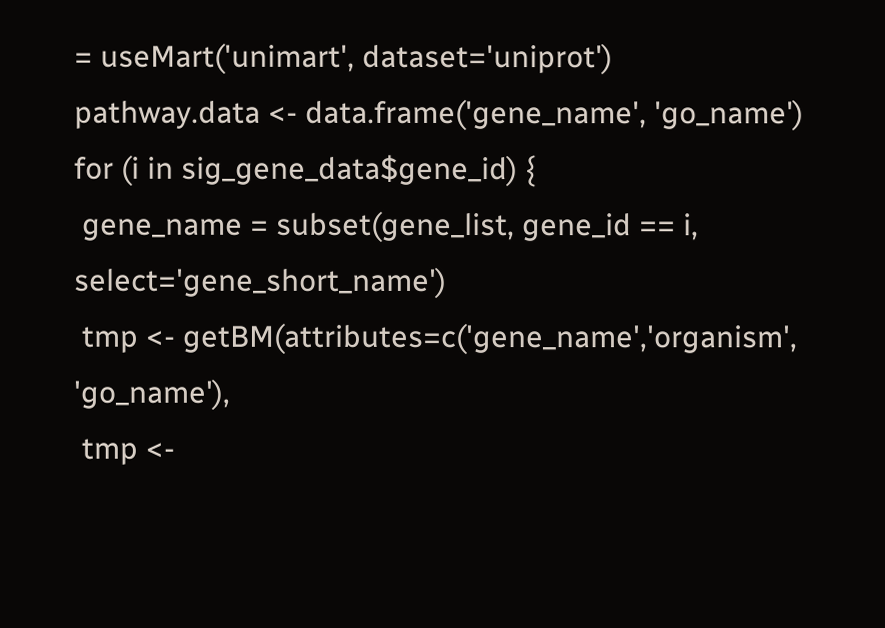= useMart('unimart', dataset='uniprot')
pathway.data <- data.frame('gene_name', 'go_name')
for (i in sig_gene_data$gene_id) {
 gene_name = subset(gene_list, gene_id == i, select='gene_short_name')
 tmp <- getBM(attributes=c('gene_name','organism', 'go_name'),
 tmp <-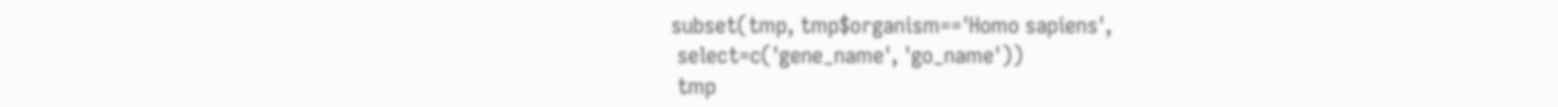subset(tmp, tmp$organism=='Homo sapiens',
 select=c('gene_name', 'go_name'))
 tmp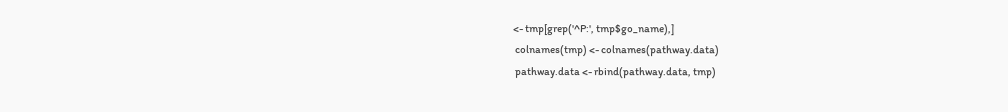<- tmp[grep('^P:', tmp$go_name),]
 colnames(tmp) <- colnames(pathway.data)
 pathway.data <- rbind(pathway.data, tmp)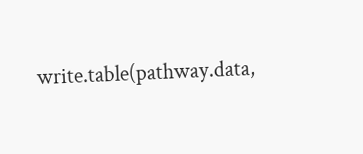write.table(pathway.data,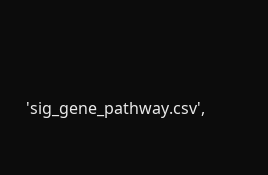'sig_gene_pathway.csv',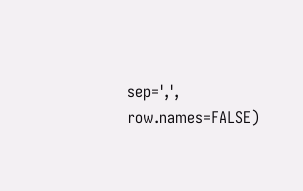sep=',', row.names=FALSE)